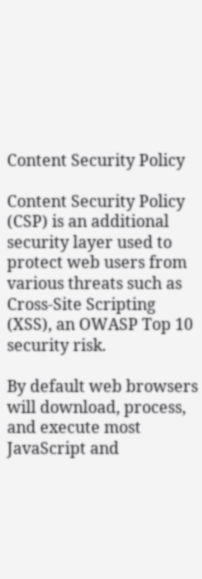Content Security Policy

Content Security Policy (CSP) is an additional security layer used to protect web users from various threats such as Cross-Site Scripting (XSS), an OWASP Top 10 security risk.

By default web browsers will download, process, and execute most JavaScript and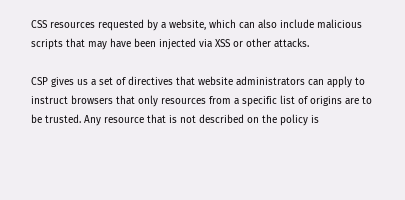CSS resources requested by a website, which can also include malicious scripts that may have been injected via XSS or other attacks.

CSP gives us a set of directives that website administrators can apply to instruct browsers that only resources from a specific list of origins are to be trusted. Any resource that is not described on the policy is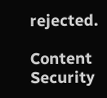rejected.

Content Security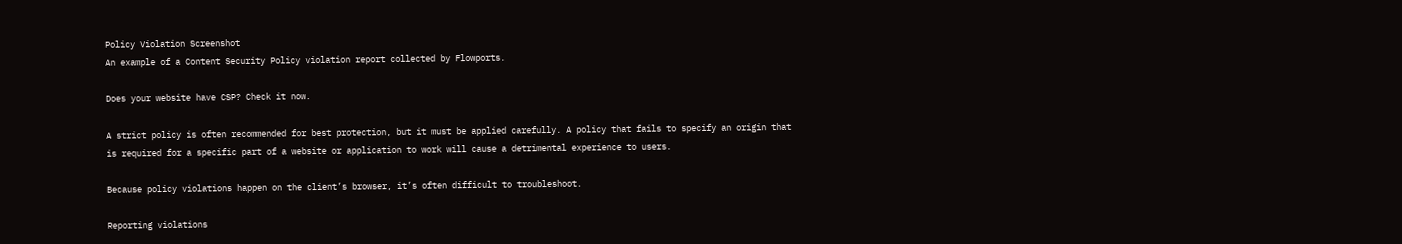Policy Violation Screenshot
An example of a Content Security Policy violation report collected by Flowports.

Does your website have CSP? Check it now.

A strict policy is often recommended for best protection, but it must be applied carefully. A policy that fails to specify an origin that is required for a specific part of a website or application to work will cause a detrimental experience to users.

Because policy violations happen on the client’s browser, it’s often difficult to troubleshoot.

Reporting violations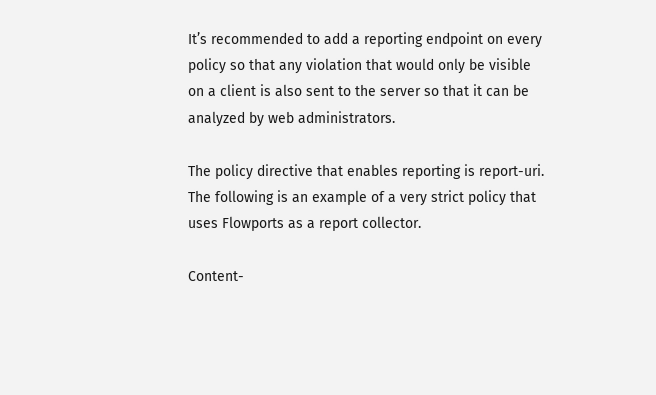It’s recommended to add a reporting endpoint on every policy so that any violation that would only be visible on a client is also sent to the server so that it can be analyzed by web administrators.

The policy directive that enables reporting is report-uri. The following is an example of a very strict policy that uses Flowports as a report collector.

Content-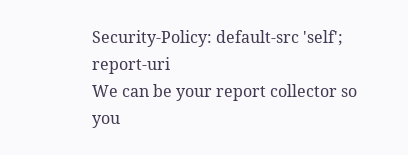Security-Policy: default-src 'self'; report-uri
We can be your report collector so you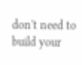don't need to build your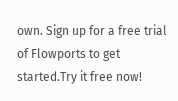own. Sign up for a free trial of Flowports to get started.Try it free now!